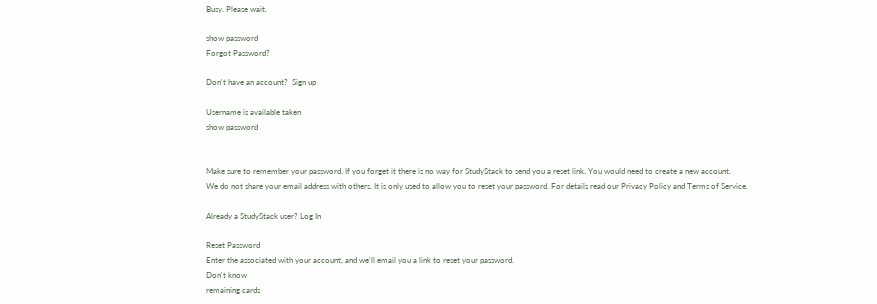Busy. Please wait.

show password
Forgot Password?

Don't have an account?  Sign up

Username is available taken
show password


Make sure to remember your password. If you forget it there is no way for StudyStack to send you a reset link. You would need to create a new account.
We do not share your email address with others. It is only used to allow you to reset your password. For details read our Privacy Policy and Terms of Service.

Already a StudyStack user? Log In

Reset Password
Enter the associated with your account, and we'll email you a link to reset your password.
Don't know
remaining cards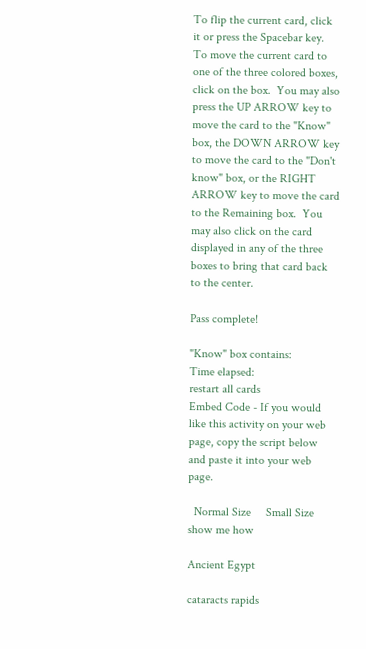To flip the current card, click it or press the Spacebar key.  To move the current card to one of the three colored boxes, click on the box.  You may also press the UP ARROW key to move the card to the "Know" box, the DOWN ARROW key to move the card to the "Don't know" box, or the RIGHT ARROW key to move the card to the Remaining box.  You may also click on the card displayed in any of the three boxes to bring that card back to the center.

Pass complete!

"Know" box contains:
Time elapsed:
restart all cards
Embed Code - If you would like this activity on your web page, copy the script below and paste it into your web page.

  Normal Size     Small Size show me how

Ancient Egypt

cataracts rapids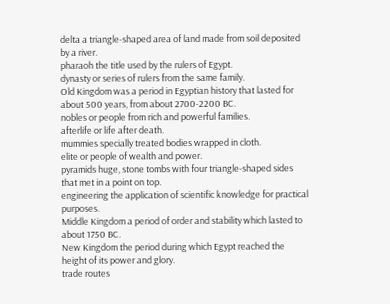delta a triangle-shaped area of land made from soil deposited by a river.
pharaoh the title used by the rulers of Egypt.
dynasty or series of rulers from the same family.
Old Kingdom was a period in Egyptian history that lasted for about 500 years, from about 2700-2200 BC.
nobles or people from rich and powerful families.
afterlife or life after death.
mummies specially treated bodies wrapped in cloth.
elite or people of wealth and power.
pyramids huge, stone tombs with four triangle-shaped sides that met in a point on top.
engineering the application of scientific knowledge for practical purposes.
Middle Kingdom a period of order and stability which lasted to about 1750 BC.
New Kingdom the period during which Egypt reached the height of its power and glory.
trade routes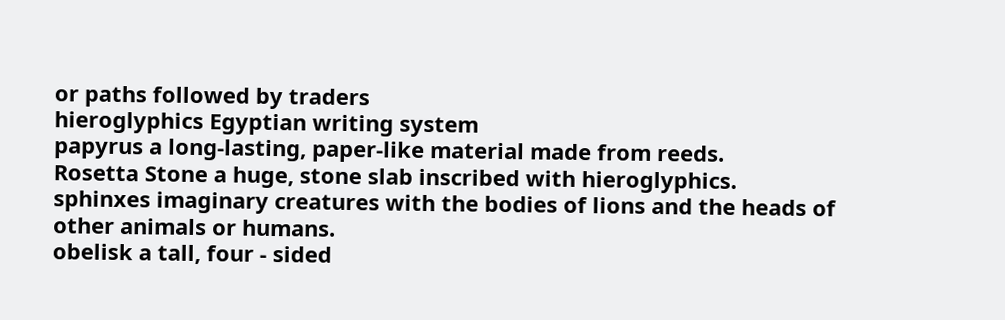or paths followed by traders
hieroglyphics Egyptian writing system
papyrus a long-lasting, paper-like material made from reeds.
Rosetta Stone a huge, stone slab inscribed with hieroglyphics.
sphinxes imaginary creatures with the bodies of lions and the heads of other animals or humans.
obelisk a tall, four - sided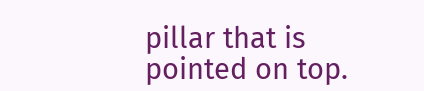pillar that is pointed on top.